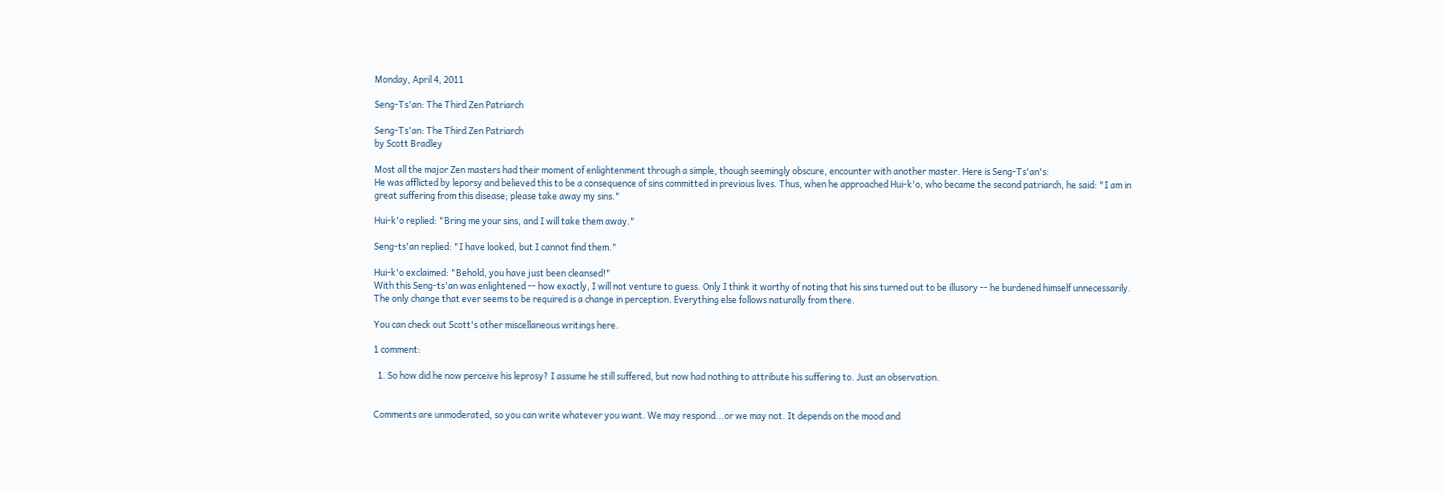Monday, April 4, 2011

Seng-Ts'an: The Third Zen Patriarch

Seng-Ts'an: The Third Zen Patriarch
by Scott Bradley

Most all the major Zen masters had their moment of enlightenment through a simple, though seemingly obscure, encounter with another master. Here is Seng-Ts'an's:
He was afflicted by leporsy and believed this to be a consequence of sins committed in previous lives. Thus, when he approached Hui-k'o, who became the second patriarch, he said: "I am in great suffering from this disease; please take away my sins."

Hui-k'o replied: "Bring me your sins, and I will take them away."

Seng-ts'an replied: "I have looked, but I cannot find them."

Hui-k'o exclaimed: "Behold, you have just been cleansed!"
With this Seng-ts'an was enlightened -- how exactly, I will not venture to guess. Only I think it worthy of noting that his sins turned out to be illusory -- he burdened himself unnecessarily. The only change that ever seems to be required is a change in perception. Everything else follows naturally from there.

You can check out Scott's other miscellaneous writings here.

1 comment:

  1. So how did he now perceive his leprosy? I assume he still suffered, but now had nothing to attribute his suffering to. Just an observation.


Comments are unmoderated, so you can write whatever you want. We may respond...or we may not. It depends on the mood and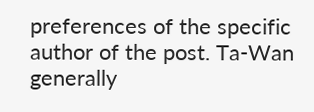preferences of the specific author of the post. Ta-Wan generally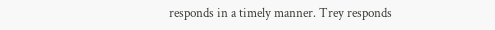responds in a timely manner. Trey responds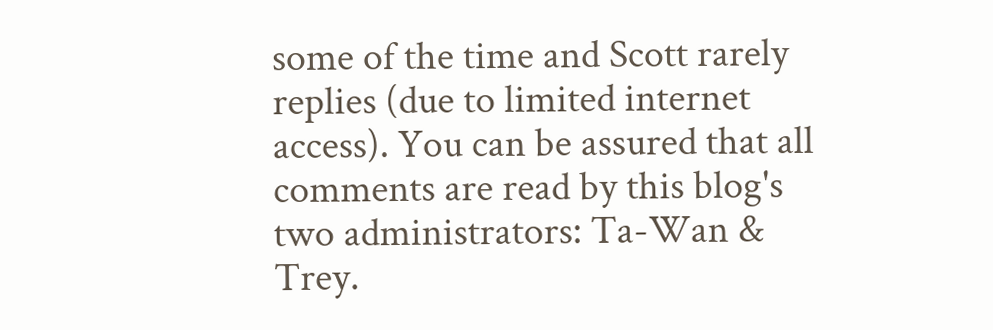some of the time and Scott rarely replies (due to limited internet access). You can be assured that all comments are read by this blog's two administrators: Ta-Wan & Trey.